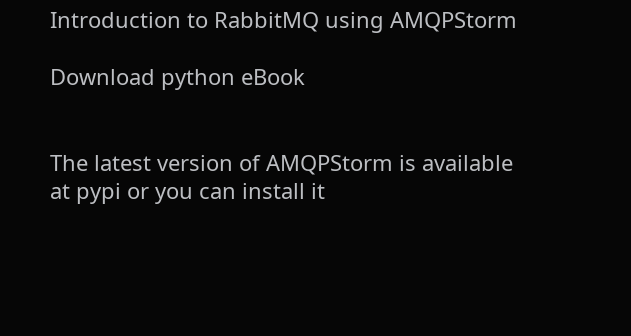Introduction to RabbitMQ using AMQPStorm

Download python eBook


The latest version of AMQPStorm is available at pypi or you can install it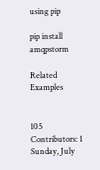using pip

pip install amqpstorm

Related Examples


105 Contributors: 1
Sunday, July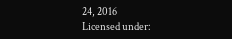24, 2016
Licensed under: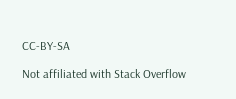CC-BY-SA

Not affiliated with Stack Overflow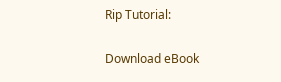Rip Tutorial:

Download eBook